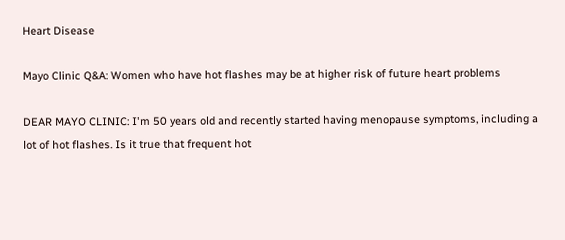Heart Disease

Mayo Clinic Q&A: Women who have hot flashes may be at higher risk of future heart problems

DEAR MAYO CLINIC: I'm 50 years old and recently started having menopause symptoms, including a lot of hot flashes. Is it true that frequent hot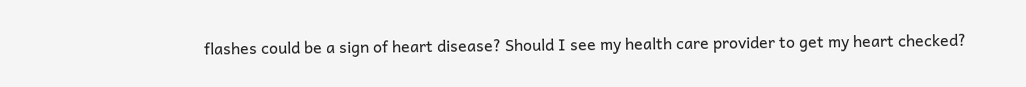flashes could be a sign of heart disease? Should I see my health care provider to get my heart checked?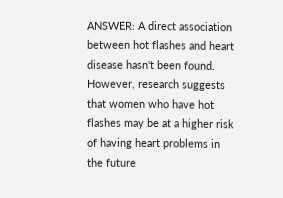ANSWER: A direct association between hot flashes and heart disease hasn't been found. However, research suggests that women who have hot flashes may be at a higher risk of having heart problems in the future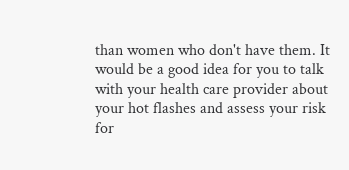than women who don't have them. It would be a good idea for you to talk with your health care provider about your hot flashes and assess your risk for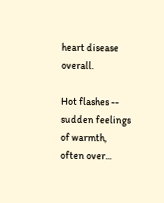heart disease overall.

Hot flashes -- sudden feelings of warmth, often over...